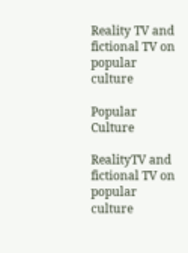Reality TV and fictional TV on popular culture

Popular Culture

RealityTV and fictional TV on popular culture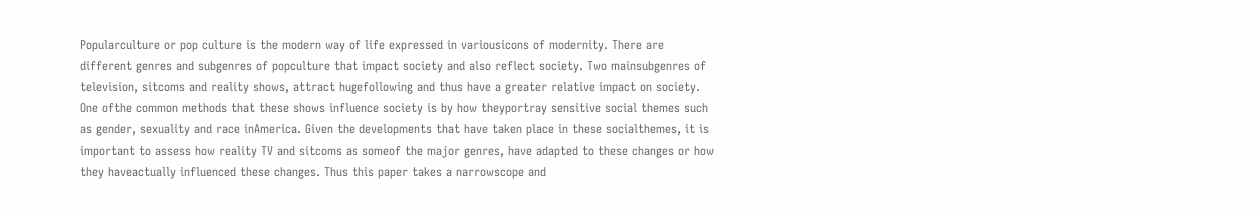Popularculture or pop culture is the modern way of life expressed in variousicons of modernity. There are different genres and subgenres of popculture that impact society and also reflect society. Two mainsubgenres of television, sitcoms and reality shows, attract hugefollowing and thus have a greater relative impact on society. One ofthe common methods that these shows influence society is by how theyportray sensitive social themes such as gender, sexuality and race inAmerica. Given the developments that have taken place in these socialthemes, it is important to assess how reality TV and sitcoms as someof the major genres, have adapted to these changes or how they haveactually influenced these changes. Thus this paper takes a narrowscope and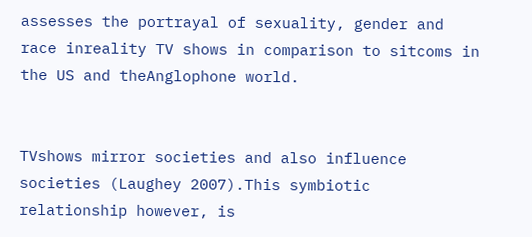assesses the portrayal of sexuality, gender and race inreality TV shows in comparison to sitcoms in the US and theAnglophone world.


TVshows mirror societies and also influence societies (Laughey 2007).This symbiotic relationship however, is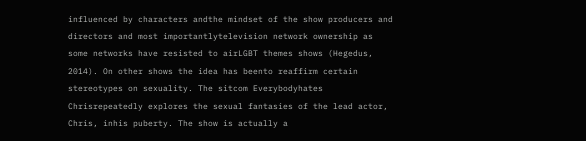influenced by characters andthe mindset of the show producers and directors and most importantlytelevision network ownership as some networks have resisted to airLGBT themes shows (Hegedus, 2014). On other shows the idea has beento reaffirm certain stereotypes on sexuality. The sitcom Everybodyhates Chrisrepeatedly explores the sexual fantasies of the lead actor, Chris, inhis puberty. The show is actually a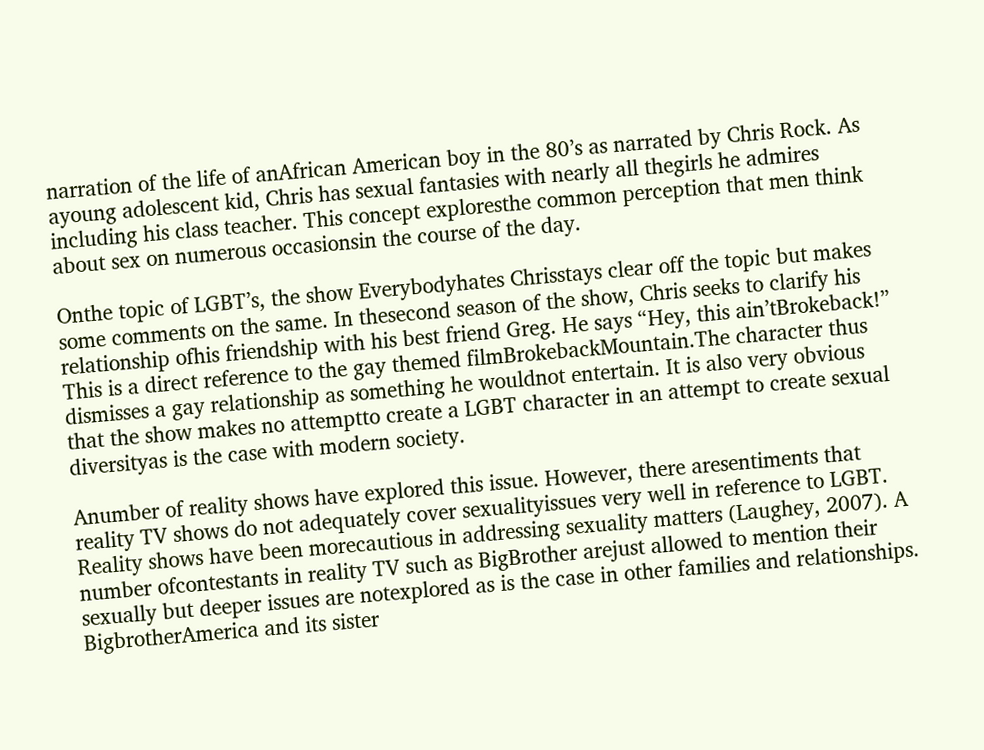narration of the life of anAfrican American boy in the 80’s as narrated by Chris Rock. As ayoung adolescent kid, Chris has sexual fantasies with nearly all thegirls he admires including his class teacher. This concept exploresthe common perception that men think about sex on numerous occasionsin the course of the day.

Onthe topic of LGBT’s, the show Everybodyhates Chrisstays clear off the topic but makes some comments on the same. In thesecond season of the show, Chris seeks to clarify his relationship ofhis friendship with his best friend Greg. He says “Hey, this ain’tBrokeback!” This is a direct reference to the gay themed filmBrokebackMountain.The character thus dismisses a gay relationship as something he wouldnot entertain. It is also very obvious that the show makes no attemptto create a LGBT character in an attempt to create sexual diversityas is the case with modern society.

Anumber of reality shows have explored this issue. However, there aresentiments that reality TV shows do not adequately cover sexualityissues very well in reference to LGBT. Reality shows have been morecautious in addressing sexuality matters (Laughey, 2007). A number ofcontestants in reality TV such as BigBrother arejust allowed to mention their sexually but deeper issues are notexplored as is the case in other families and relationships. BigbrotherAmerica and its sister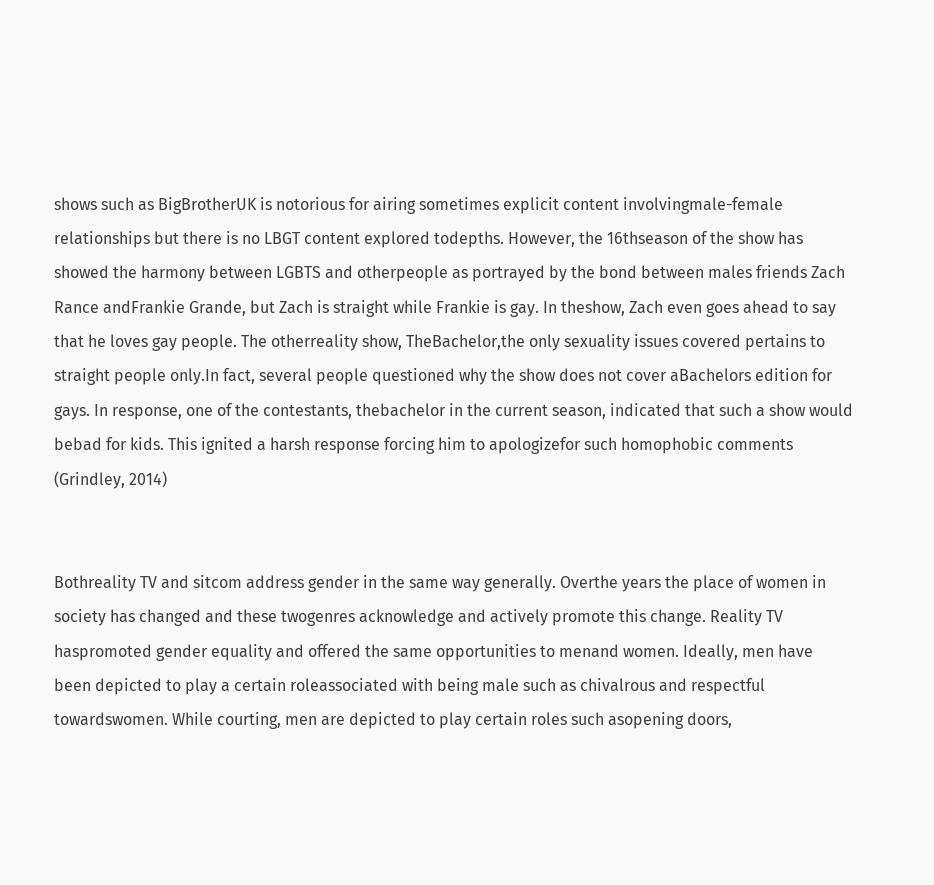shows such as BigBrotherUK is notorious for airing sometimes explicit content involvingmale-female relationships but there is no LBGT content explored todepths. However, the 16thseason of the show has showed the harmony between LGBTS and otherpeople as portrayed by the bond between males friends Zach Rance andFrankie Grande, but Zach is straight while Frankie is gay. In theshow, Zach even goes ahead to say that he loves gay people. The otherreality show, TheBachelor,the only sexuality issues covered pertains to straight people only.In fact, several people questioned why the show does not cover aBachelors edition for gays. In response, one of the contestants, thebachelor in the current season, indicated that such a show would bebad for kids. This ignited a harsh response forcing him to apologizefor such homophobic comments (Grindley, 2014)


Bothreality TV and sitcom address gender in the same way generally. Overthe years the place of women in society has changed and these twogenres acknowledge and actively promote this change. Reality TV haspromoted gender equality and offered the same opportunities to menand women. Ideally, men have been depicted to play a certain roleassociated with being male such as chivalrous and respectful towardswomen. While courting, men are depicted to play certain roles such asopening doors,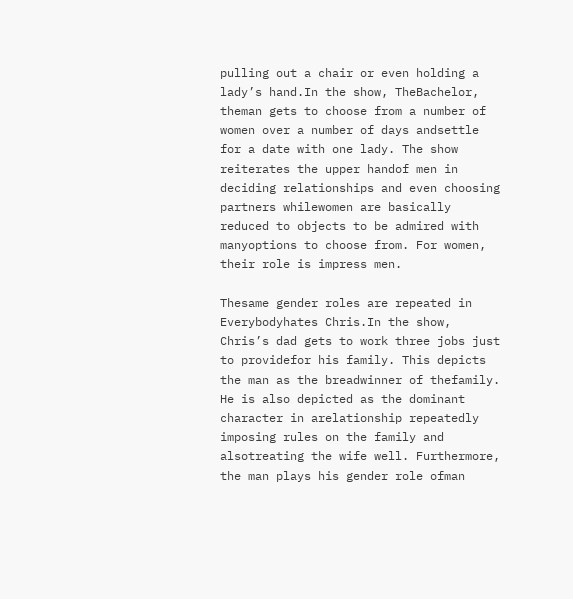pulling out a chair or even holding a lady’s hand.In the show, TheBachelor, theman gets to choose from a number of women over a number of days andsettle for a date with one lady. The show reiterates the upper handof men in deciding relationships and even choosing partners whilewomen are basically reduced to objects to be admired with manyoptions to choose from. For women, their role is impress men.

Thesame gender roles are repeated in Everybodyhates Chris.In the show, Chris’s dad gets to work three jobs just to providefor his family. This depicts the man as the breadwinner of thefamily. He is also depicted as the dominant character in arelationship repeatedly imposing rules on the family and alsotreating the wife well. Furthermore, the man plays his gender role ofman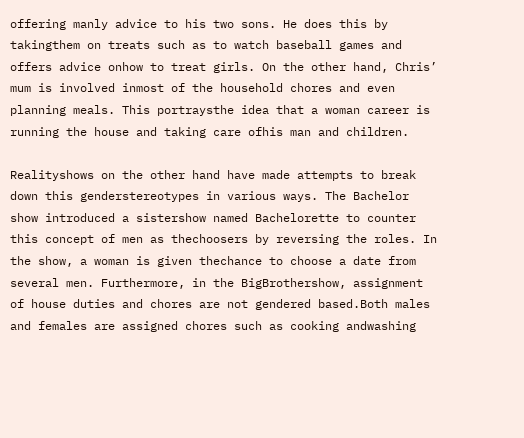offering manly advice to his two sons. He does this by takingthem on treats such as to watch baseball games and offers advice onhow to treat girls. On the other hand, Chris’ mum is involved inmost of the household chores and even planning meals. This portraysthe idea that a woman career is running the house and taking care ofhis man and children.

Realityshows on the other hand have made attempts to break down this genderstereotypes in various ways. The Bachelor show introduced a sistershow named Bachelorette to counter this concept of men as thechoosers by reversing the roles. In the show, a woman is given thechance to choose a date from several men. Furthermore, in the BigBrothershow, assignment of house duties and chores are not gendered based.Both males and females are assigned chores such as cooking andwashing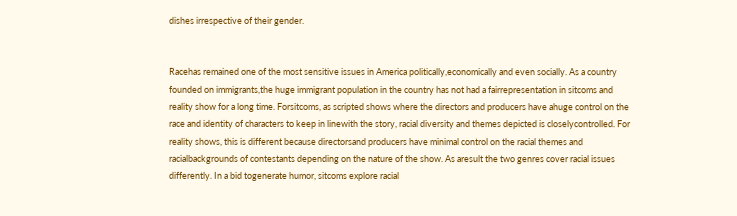dishes irrespective of their gender.


Racehas remained one of the most sensitive issues in America politically,economically and even socially. As a country founded on immigrants,the huge immigrant population in the country has not had a fairrepresentation in sitcoms and reality show for a long time. Forsitcoms, as scripted shows where the directors and producers have ahuge control on the race and identity of characters to keep in linewith the story, racial diversity and themes depicted is closelycontrolled. For reality shows, this is different because directorsand producers have minimal control on the racial themes and racialbackgrounds of contestants depending on the nature of the show. As aresult the two genres cover racial issues differently. In a bid togenerate humor, sitcoms explore racial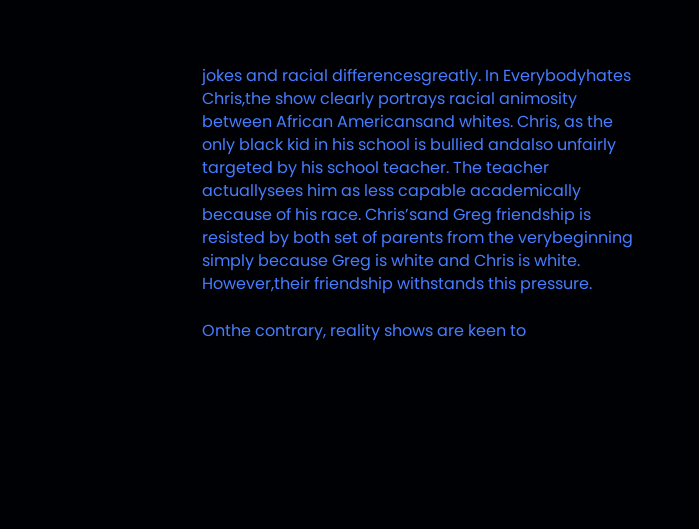jokes and racial differencesgreatly. In Everybodyhates Chris,the show clearly portrays racial animosity between African Americansand whites. Chris, as the only black kid in his school is bullied andalso unfairly targeted by his school teacher. The teacher actuallysees him as less capable academically because of his race. Chris’sand Greg friendship is resisted by both set of parents from the verybeginning simply because Greg is white and Chris is white. However,their friendship withstands this pressure.

Onthe contrary, reality shows are keen to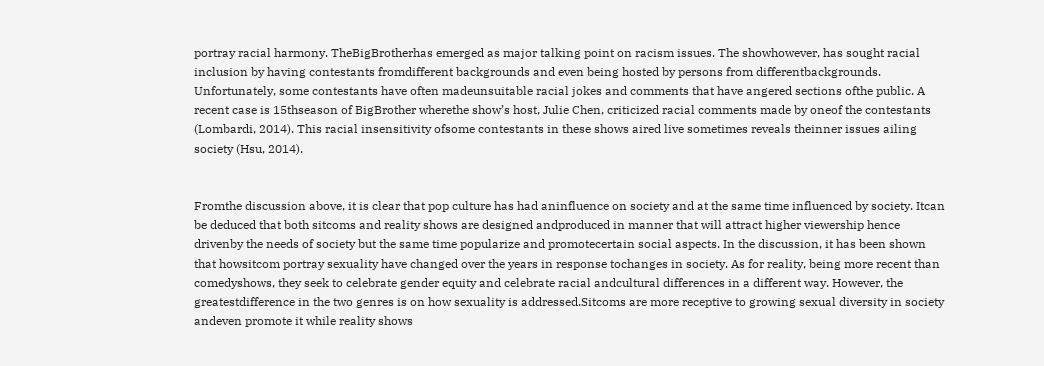portray racial harmony. TheBigBrotherhas emerged as major talking point on racism issues. The showhowever, has sought racial inclusion by having contestants fromdifferent backgrounds and even being hosted by persons from differentbackgrounds. Unfortunately, some contestants have often madeunsuitable racial jokes and comments that have angered sections ofthe public. A recent case is 15thseason of BigBrother wherethe show’s host, Julie Chen, criticized racial comments made by oneof the contestants (Lombardi, 2014). This racial insensitivity ofsome contestants in these shows aired live sometimes reveals theinner issues ailing society (Hsu, 2014).


Fromthe discussion above, it is clear that pop culture has had aninfluence on society and at the same time influenced by society. Itcan be deduced that both sitcoms and reality shows are designed andproduced in manner that will attract higher viewership hence drivenby the needs of society but the same time popularize and promotecertain social aspects. In the discussion, it has been shown that howsitcom portray sexuality have changed over the years in response tochanges in society. As for reality, being more recent than comedyshows, they seek to celebrate gender equity and celebrate racial andcultural differences in a different way. However, the greatestdifference in the two genres is on how sexuality is addressed.Sitcoms are more receptive to growing sexual diversity in society andeven promote it while reality shows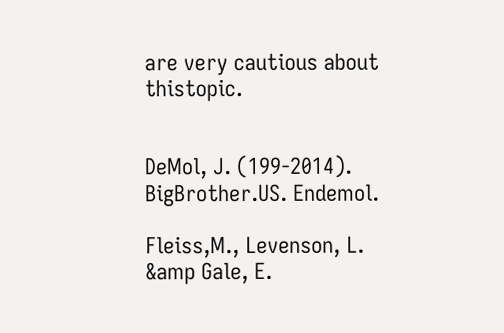are very cautious about thistopic.


DeMol, J. (199-2014). BigBrother.US. Endemol.

Fleiss,M., Levenson, L. &amp Gale, E.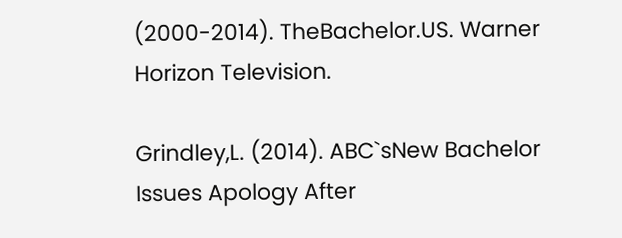(2000-2014). TheBachelor.US. Warner Horizon Television.

Grindley,L. (2014). ABC`sNew Bachelor Issues Apology After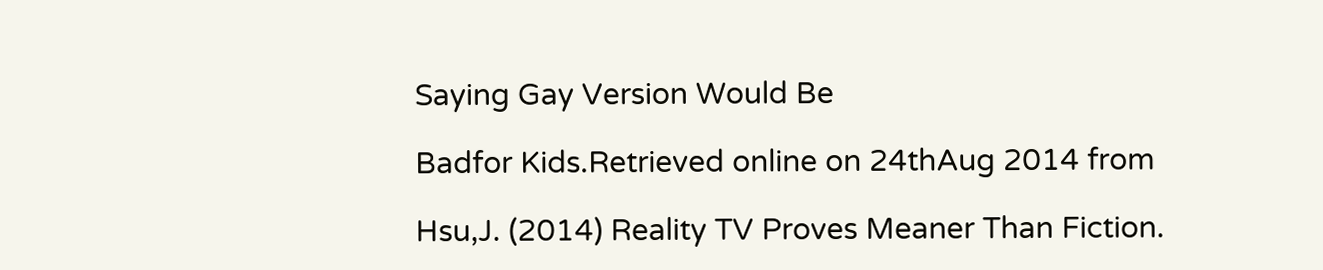Saying Gay Version Would Be

Badfor Kids.Retrieved online on 24thAug 2014 from

Hsu,J. (2014) Reality TV Proves Meaner Than Fiction.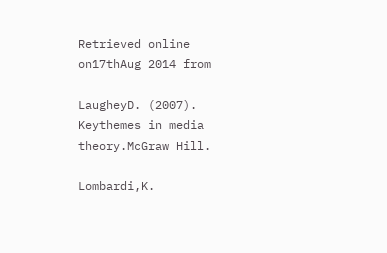Retrieved online on17thAug 2014 from

LaugheyD. (2007). Keythemes in media theory.McGraw Hill.

Lombardi,K.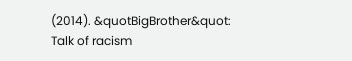(2014). &quotBigBrother&quot: Talk of racism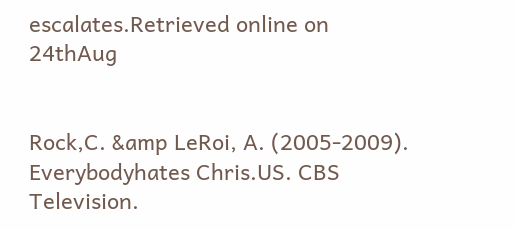escalates.Retrieved online on 24thAug


Rock,C. &amp LeRoi, A. (2005-2009). Everybodyhates Chris.US. CBS Television.